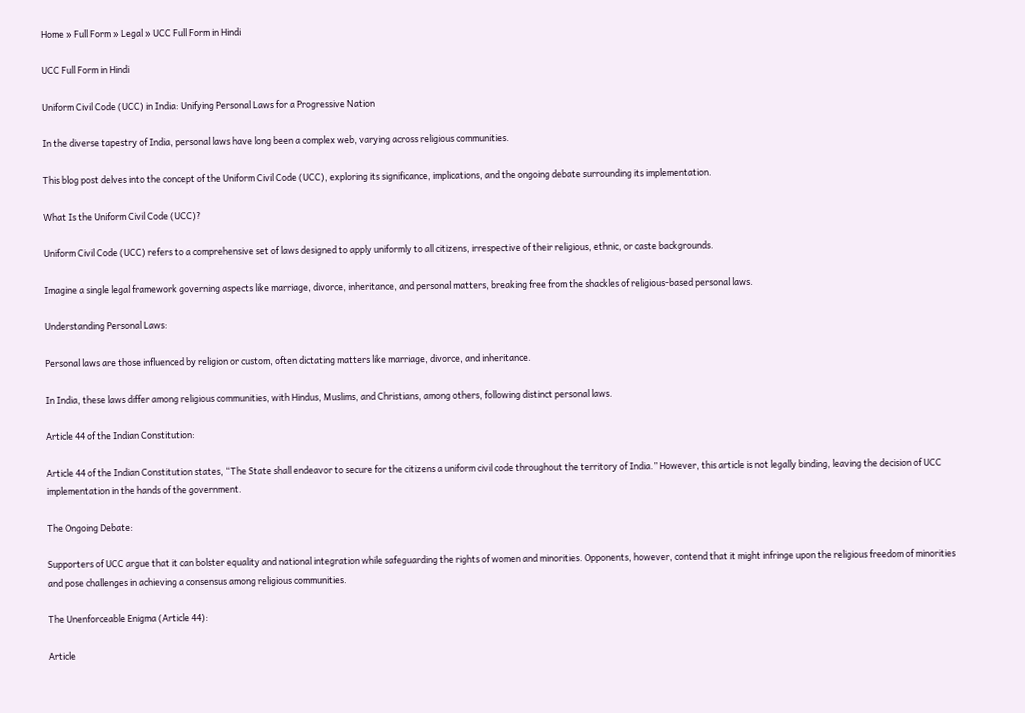Home » Full Form » Legal » UCC Full Form in Hindi

UCC Full Form in Hindi

Uniform Civil Code (UCC) in India: Unifying Personal Laws for a Progressive Nation

In the diverse tapestry of India, personal laws have long been a complex web, varying across religious communities.

This blog post delves into the concept of the Uniform Civil Code (UCC), exploring its significance, implications, and the ongoing debate surrounding its implementation.

What Is the Uniform Civil Code (UCC)?

Uniform Civil Code (UCC) refers to a comprehensive set of laws designed to apply uniformly to all citizens, irrespective of their religious, ethnic, or caste backgrounds.

Imagine a single legal framework governing aspects like marriage, divorce, inheritance, and personal matters, breaking free from the shackles of religious-based personal laws.

Understanding Personal Laws:

Personal laws are those influenced by religion or custom, often dictating matters like marriage, divorce, and inheritance.

In India, these laws differ among religious communities, with Hindus, Muslims, and Christians, among others, following distinct personal laws.

Article 44 of the Indian Constitution:

Article 44 of the Indian Constitution states, “The State shall endeavor to secure for the citizens a uniform civil code throughout the territory of India.” However, this article is not legally binding, leaving the decision of UCC implementation in the hands of the government.

The Ongoing Debate:

Supporters of UCC argue that it can bolster equality and national integration while safeguarding the rights of women and minorities. Opponents, however, contend that it might infringe upon the religious freedom of minorities and pose challenges in achieving a consensus among religious communities.

The Unenforceable Enigma (Article 44):

Article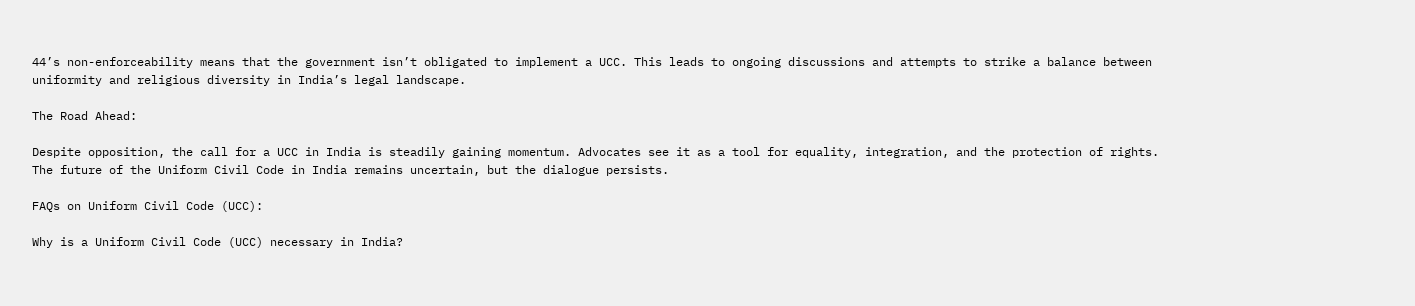44’s non-enforceability means that the government isn’t obligated to implement a UCC. This leads to ongoing discussions and attempts to strike a balance between uniformity and religious diversity in India’s legal landscape.

The Road Ahead:

Despite opposition, the call for a UCC in India is steadily gaining momentum. Advocates see it as a tool for equality, integration, and the protection of rights. The future of the Uniform Civil Code in India remains uncertain, but the dialogue persists.

FAQs on Uniform Civil Code (UCC):

Why is a Uniform Civil Code (UCC) necessary in India?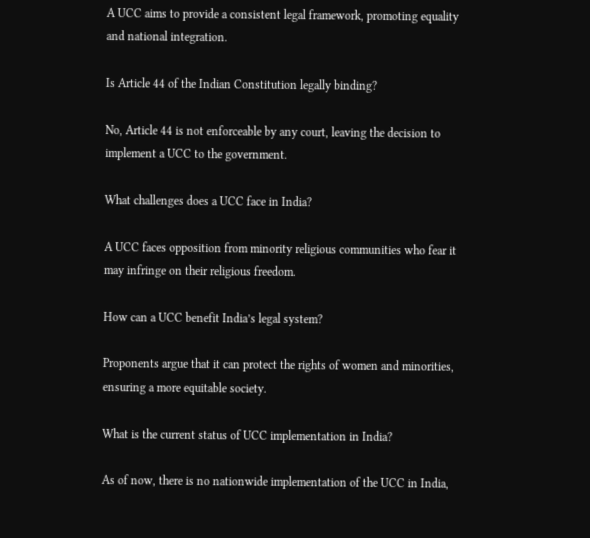A UCC aims to provide a consistent legal framework, promoting equality and national integration.

Is Article 44 of the Indian Constitution legally binding?

No, Article 44 is not enforceable by any court, leaving the decision to implement a UCC to the government.

What challenges does a UCC face in India?

A UCC faces opposition from minority religious communities who fear it may infringe on their religious freedom.

How can a UCC benefit India’s legal system?

Proponents argue that it can protect the rights of women and minorities, ensuring a more equitable society.

What is the current status of UCC implementation in India?

As of now, there is no nationwide implementation of the UCC in India,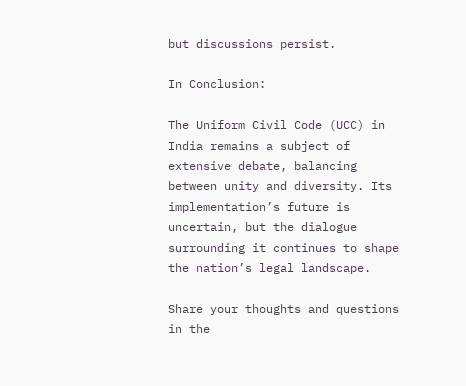but discussions persist.

In Conclusion:

The Uniform Civil Code (UCC) in India remains a subject of extensive debate, balancing between unity and diversity. Its implementation’s future is uncertain, but the dialogue surrounding it continues to shape the nation’s legal landscape.

Share your thoughts and questions in the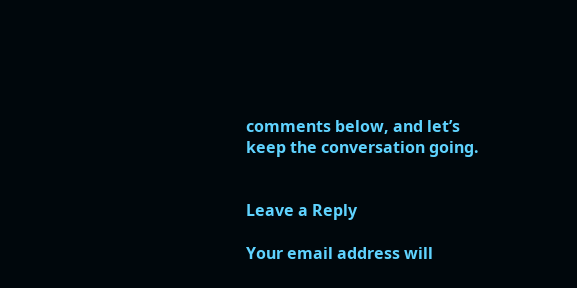comments below, and let’s keep the conversation going.


Leave a Reply

Your email address will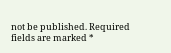not be published. Required fields are marked *